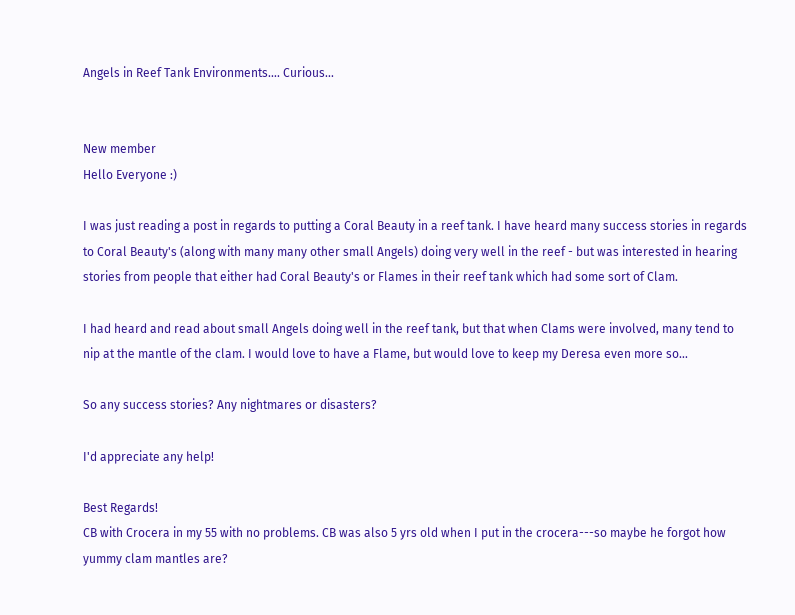Angels in Reef Tank Environments.... Curious...


New member
Hello Everyone :)

I was just reading a post in regards to putting a Coral Beauty in a reef tank. I have heard many success stories in regards to Coral Beauty's (along with many many other small Angels) doing very well in the reef - but was interested in hearing stories from people that either had Coral Beauty's or Flames in their reef tank which had some sort of Clam.

I had heard and read about small Angels doing well in the reef tank, but that when Clams were involved, many tend to nip at the mantle of the clam. I would love to have a Flame, but would love to keep my Deresa even more so...

So any success stories? Any nightmares or disasters?

I'd appreciate any help!

Best Regards!
CB with Crocera in my 55 with no problems. CB was also 5 yrs old when I put in the crocera---so maybe he forgot how yummy clam mantles are?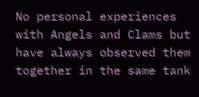No personal experiences with Angels and Clams but have always observed them together in the same tank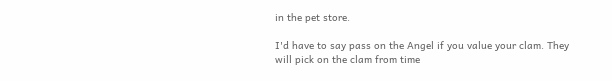in the pet store.

I'd have to say pass on the Angel if you value your clam. They will pick on the clam from time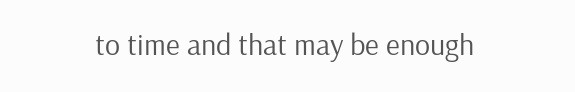to time and that may be enough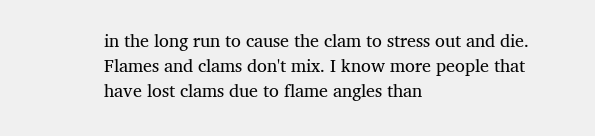in the long run to cause the clam to stress out and die.
Flames and clams don't mix. I know more people that have lost clams due to flame angles than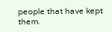people that have kept them.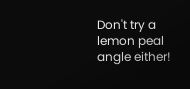Don't try a lemon peal angle either!